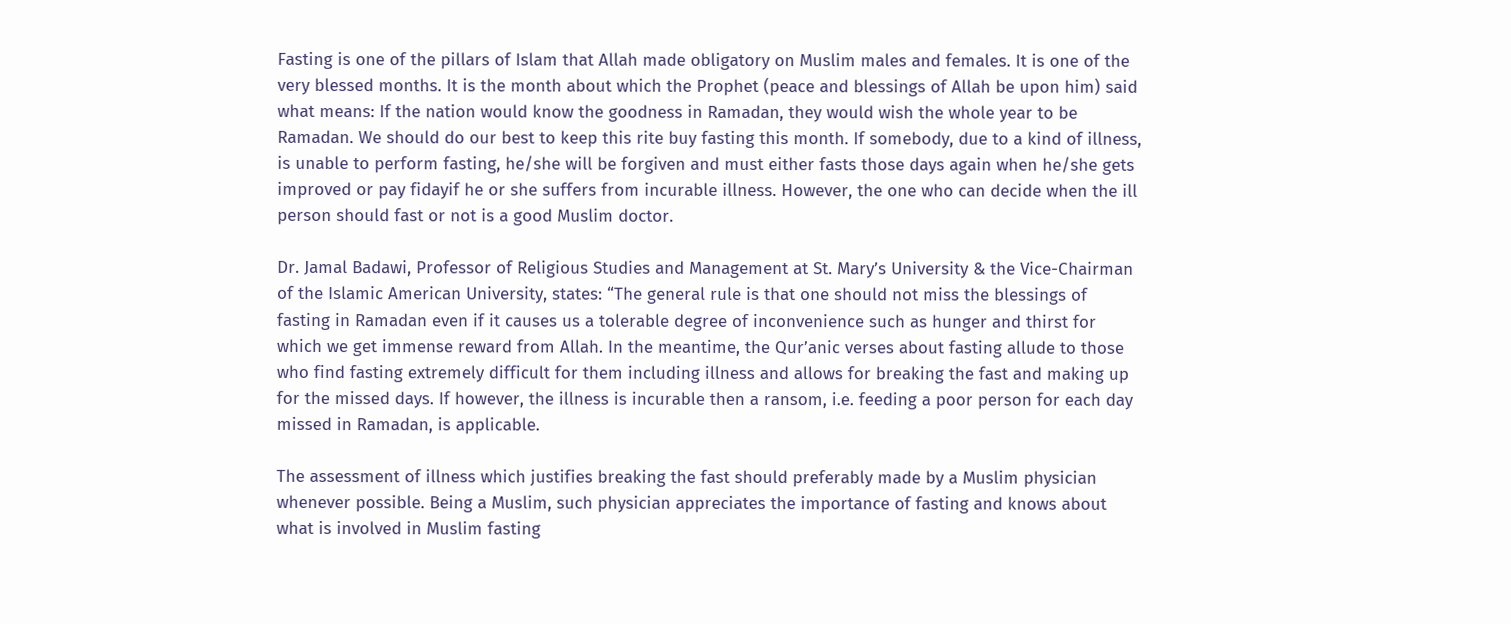Fasting is one of the pillars of Islam that Allah made obligatory on Muslim males and females. It is one of the very blessed months. It is the month about which the Prophet (peace and blessings of Allah be upon him) said what means: If the nation would know the goodness in Ramadan, they would wish the whole year to be Ramadan. We should do our best to keep this rite buy fasting this month. If somebody, due to a kind of illness, is unable to perform fasting, he/she will be forgiven and must either fasts those days again when he/she gets improved or pay fidayif he or she suffers from incurable illness. However, the one who can decide when the ill person should fast or not is a good Muslim doctor.

Dr. Jamal Badawi, Professor of Religious Studies and Management at St. Mary’s University & the Vice-Chairman of the Islamic American University, states: “The general rule is that one should not miss the blessings of fasting in Ramadan even if it causes us a tolerable degree of inconvenience such as hunger and thirst for which we get immense reward from Allah. In the meantime, the Qur’anic verses about fasting allude to those who find fasting extremely difficult for them including illness and allows for breaking the fast and making up for the missed days. If however, the illness is incurable then a ransom, i.e. feeding a poor person for each day missed in Ramadan, is applicable.

The assessment of illness which justifies breaking the fast should preferably made by a Muslim physician whenever possible. Being a Muslim, such physician appreciates the importance of fasting and knows about what is involved in Muslim fasting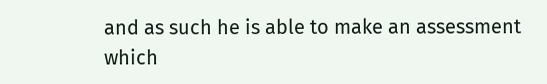and as such he is able to make an assessment which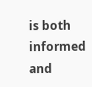is both informed and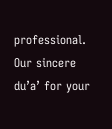professional. Our sincere du’a’ for your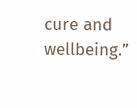cure and wellbeing.”